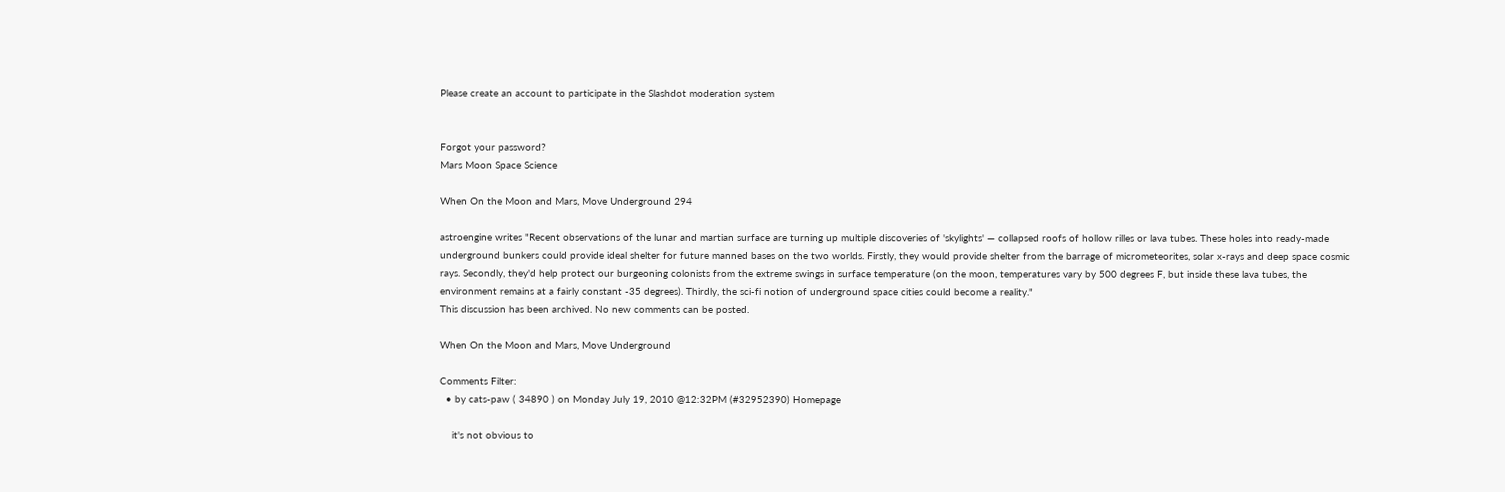Please create an account to participate in the Slashdot moderation system


Forgot your password?
Mars Moon Space Science

When On the Moon and Mars, Move Underground 294

astroengine writes "Recent observations of the lunar and martian surface are turning up multiple discoveries of 'skylights' — collapsed roofs of hollow rilles or lava tubes. These holes into ready-made underground bunkers could provide ideal shelter for future manned bases on the two worlds. Firstly, they would provide shelter from the barrage of micrometeorites, solar x-rays and deep space cosmic rays. Secondly, they'd help protect our burgeoning colonists from the extreme swings in surface temperature (on the moon, temperatures vary by 500 degrees F, but inside these lava tubes, the environment remains at a fairly constant -35 degrees). Thirdly, the sci-fi notion of underground space cities could become a reality."
This discussion has been archived. No new comments can be posted.

When On the Moon and Mars, Move Underground

Comments Filter:
  • by cats-paw ( 34890 ) on Monday July 19, 2010 @12:32PM (#32952390) Homepage

    it's not obvious to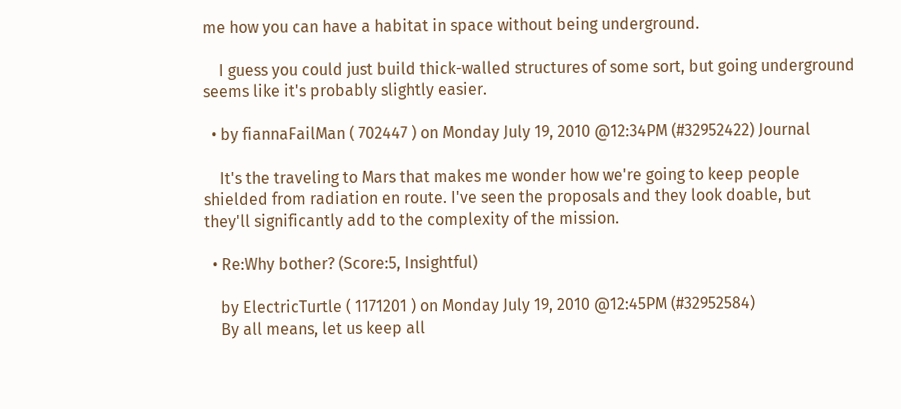me how you can have a habitat in space without being underground.

    I guess you could just build thick-walled structures of some sort, but going underground seems like it's probably slightly easier.

  • by fiannaFailMan ( 702447 ) on Monday July 19, 2010 @12:34PM (#32952422) Journal

    It's the traveling to Mars that makes me wonder how we're going to keep people shielded from radiation en route. I've seen the proposals and they look doable, but they'll significantly add to the complexity of the mission.

  • Re:Why bother? (Score:5, Insightful)

    by ElectricTurtle ( 1171201 ) on Monday July 19, 2010 @12:45PM (#32952584)
    By all means, let us keep all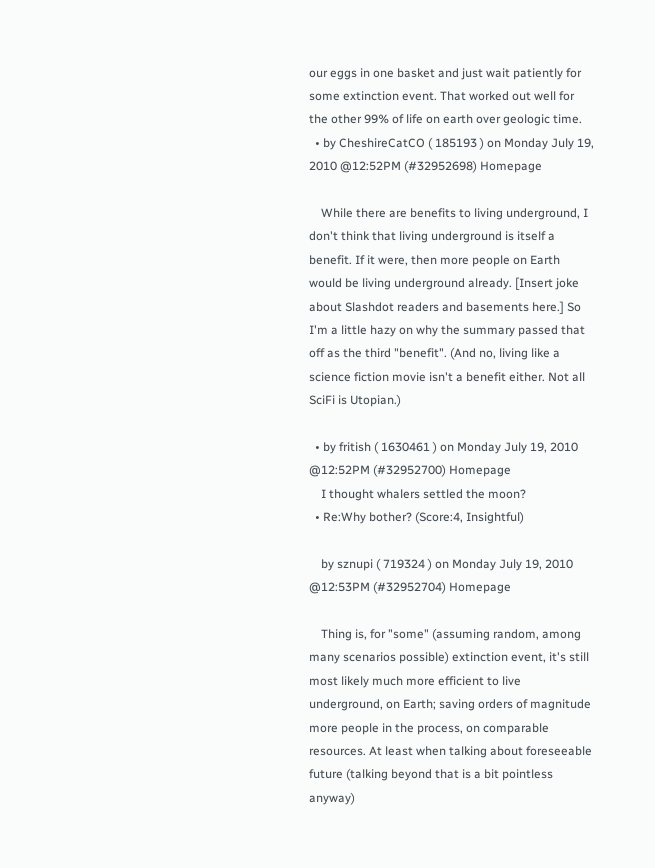our eggs in one basket and just wait patiently for some extinction event. That worked out well for the other 99% of life on earth over geologic time.
  • by CheshireCatCO ( 185193 ) on Monday July 19, 2010 @12:52PM (#32952698) Homepage

    While there are benefits to living underground, I don't think that living underground is itself a benefit. If it were, then more people on Earth would be living underground already. [Insert joke about Slashdot readers and basements here.] So I'm a little hazy on why the summary passed that off as the third "benefit". (And no, living like a science fiction movie isn't a benefit either. Not all SciFi is Utopian.)

  • by fritish ( 1630461 ) on Monday July 19, 2010 @12:52PM (#32952700) Homepage
    I thought whalers settled the moon?
  • Re:Why bother? (Score:4, Insightful)

    by sznupi ( 719324 ) on Monday July 19, 2010 @12:53PM (#32952704) Homepage

    Thing is, for "some" (assuming random, among many scenarios possible) extinction event, it's still most likely much more efficient to live underground, on Earth; saving orders of magnitude more people in the process, on comparable resources. At least when talking about foreseeable future (talking beyond that is a bit pointless anyway)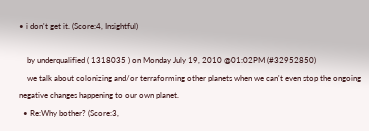• i don't get it. (Score:4, Insightful)

    by underqualified ( 1318035 ) on Monday July 19, 2010 @01:02PM (#32952850)
    we talk about colonizing and/or terraforming other planets when we can't even stop the ongoing negative changes happening to our own planet.
  • Re:Why bother? (Score:3,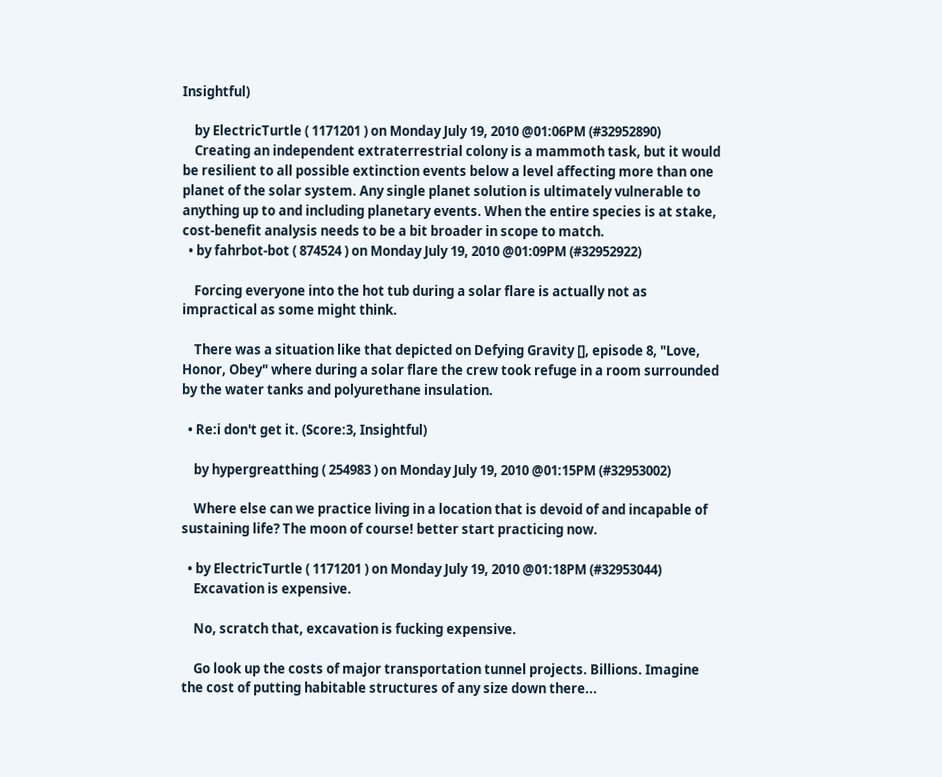Insightful)

    by ElectricTurtle ( 1171201 ) on Monday July 19, 2010 @01:06PM (#32952890)
    Creating an independent extraterrestrial colony is a mammoth task, but it would be resilient to all possible extinction events below a level affecting more than one planet of the solar system. Any single planet solution is ultimately vulnerable to anything up to and including planetary events. When the entire species is at stake, cost-benefit analysis needs to be a bit broader in scope to match.
  • by fahrbot-bot ( 874524 ) on Monday July 19, 2010 @01:09PM (#32952922)

    Forcing everyone into the hot tub during a solar flare is actually not as impractical as some might think.

    There was a situation like that depicted on Defying Gravity [], episode 8, "Love, Honor, Obey" where during a solar flare the crew took refuge in a room surrounded by the water tanks and polyurethane insulation.

  • Re:i don't get it. (Score:3, Insightful)

    by hypergreatthing ( 254983 ) on Monday July 19, 2010 @01:15PM (#32953002)

    Where else can we practice living in a location that is devoid of and incapable of sustaining life? The moon of course! better start practicing now.

  • by ElectricTurtle ( 1171201 ) on Monday July 19, 2010 @01:18PM (#32953044)
    Excavation is expensive.

    No, scratch that, excavation is fucking expensive.

    Go look up the costs of major transportation tunnel projects. Billions. Imagine the cost of putting habitable structures of any size down there...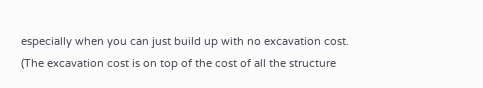especially when you can just build up with no excavation cost. (The excavation cost is on top of the cost of all the structure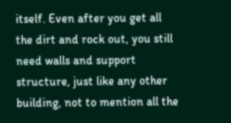itself. Even after you get all the dirt and rock out, you still need walls and support structure, just like any other building, not to mention all the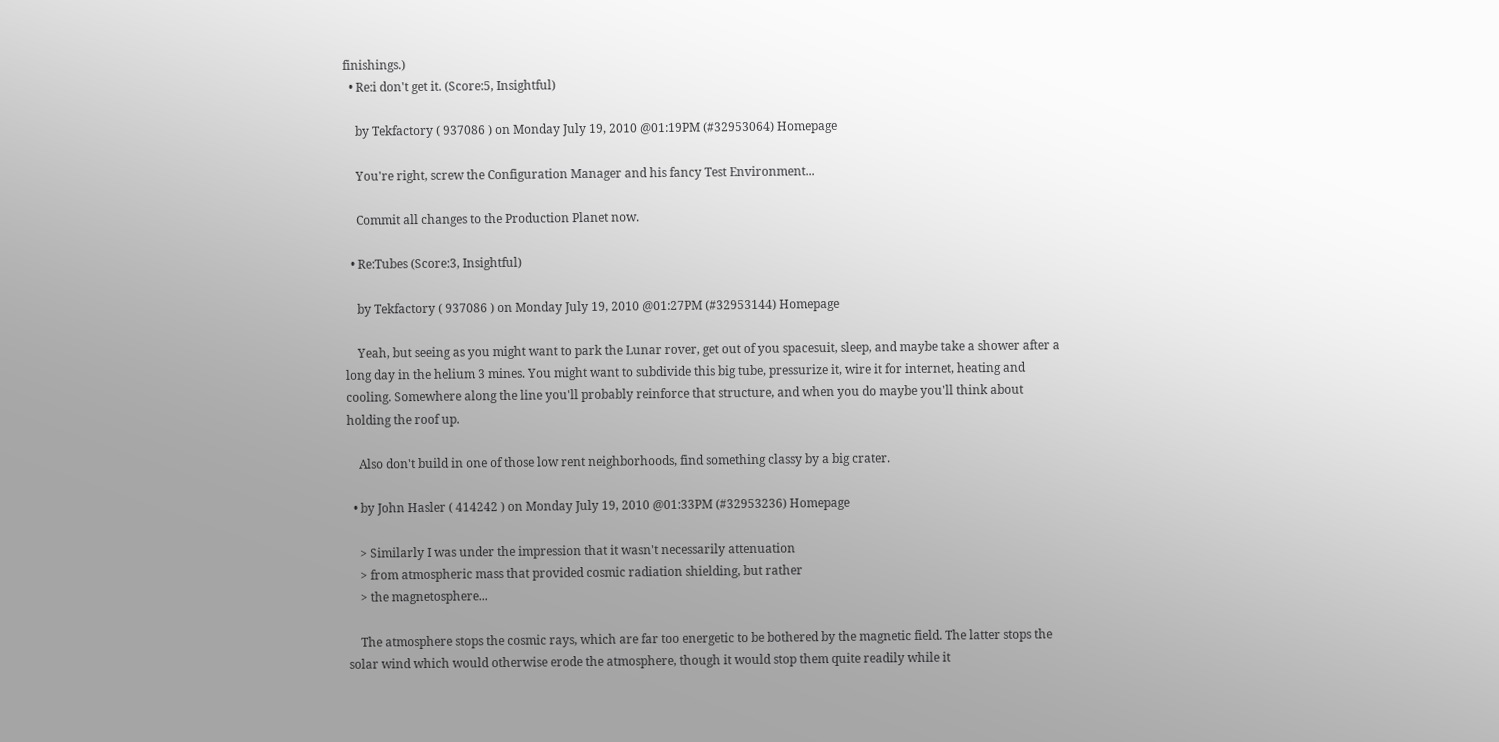finishings.)
  • Re:i don't get it. (Score:5, Insightful)

    by Tekfactory ( 937086 ) on Monday July 19, 2010 @01:19PM (#32953064) Homepage

    You're right, screw the Configuration Manager and his fancy Test Environment...

    Commit all changes to the Production Planet now.

  • Re:Tubes (Score:3, Insightful)

    by Tekfactory ( 937086 ) on Monday July 19, 2010 @01:27PM (#32953144) Homepage

    Yeah, but seeing as you might want to park the Lunar rover, get out of you spacesuit, sleep, and maybe take a shower after a long day in the helium 3 mines. You might want to subdivide this big tube, pressurize it, wire it for internet, heating and cooling. Somewhere along the line you'll probably reinforce that structure, and when you do maybe you'll think about holding the roof up.

    Also don't build in one of those low rent neighborhoods, find something classy by a big crater.

  • by John Hasler ( 414242 ) on Monday July 19, 2010 @01:33PM (#32953236) Homepage

    > Similarly I was under the impression that it wasn't necessarily attenuation
    > from atmospheric mass that provided cosmic radiation shielding, but rather
    > the magnetosphere...

    The atmosphere stops the cosmic rays, which are far too energetic to be bothered by the magnetic field. The latter stops the solar wind which would otherwise erode the atmosphere, though it would stop them quite readily while it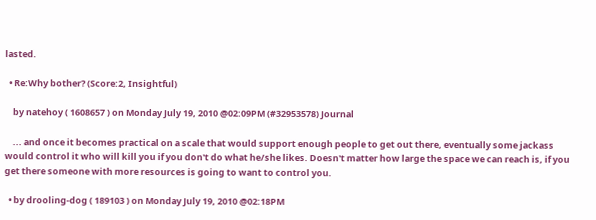lasted.

  • Re:Why bother? (Score:2, Insightful)

    by natehoy ( 1608657 ) on Monday July 19, 2010 @02:09PM (#32953578) Journal

    ... and once it becomes practical on a scale that would support enough people to get out there, eventually some jackass would control it who will kill you if you don't do what he/she likes. Doesn't matter how large the space we can reach is, if you get there someone with more resources is going to want to control you.

  • by drooling-dog ( 189103 ) on Monday July 19, 2010 @02:18PM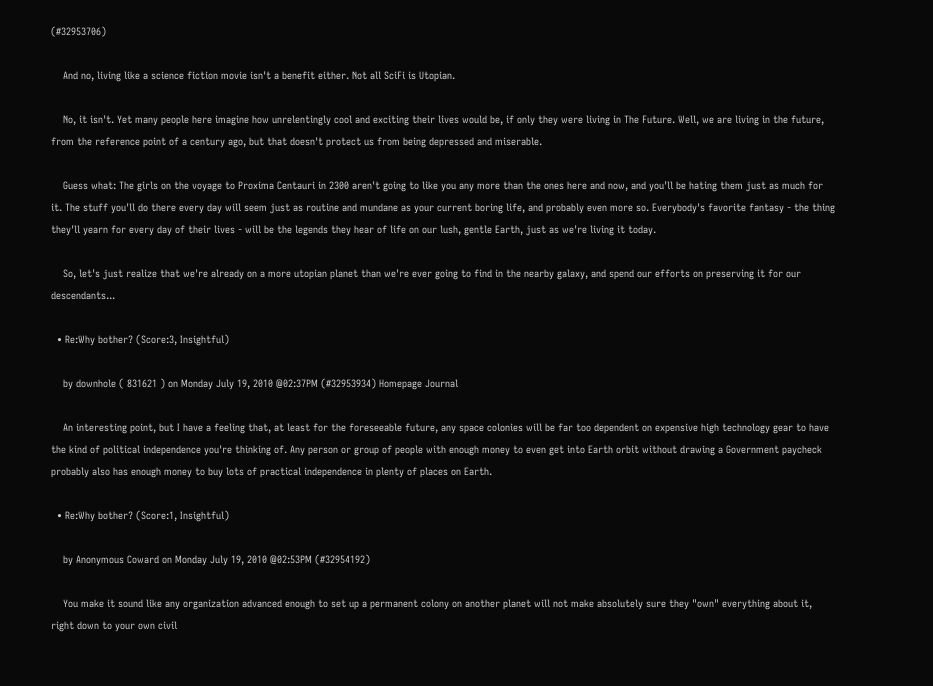(#32953706)

    And no, living like a science fiction movie isn't a benefit either. Not all SciFi is Utopian.

    No, it isn't. Yet many people here imagine how unrelentingly cool and exciting their lives would be, if only they were living in The Future. Well, we are living in the future, from the reference point of a century ago, but that doesn't protect us from being depressed and miserable.

    Guess what: The girls on the voyage to Proxima Centauri in 2300 aren't going to like you any more than the ones here and now, and you'll be hating them just as much for it. The stuff you'll do there every day will seem just as routine and mundane as your current boring life, and probably even more so. Everybody's favorite fantasy - the thing they'll yearn for every day of their lives - will be the legends they hear of life on our lush, gentle Earth, just as we're living it today.

    So, let's just realize that we're already on a more utopian planet than we're ever going to find in the nearby galaxy, and spend our efforts on preserving it for our descendants...

  • Re:Why bother? (Score:3, Insightful)

    by downhole ( 831621 ) on Monday July 19, 2010 @02:37PM (#32953934) Homepage Journal

    An interesting point, but I have a feeling that, at least for the foreseeable future, any space colonies will be far too dependent on expensive high technology gear to have the kind of political independence you're thinking of. Any person or group of people with enough money to even get into Earth orbit without drawing a Government paycheck probably also has enough money to buy lots of practical independence in plenty of places on Earth.

  • Re:Why bother? (Score:1, Insightful)

    by Anonymous Coward on Monday July 19, 2010 @02:53PM (#32954192)

    You make it sound like any organization advanced enough to set up a permanent colony on another planet will not make absolutely sure they "own" everything about it, right down to your own civil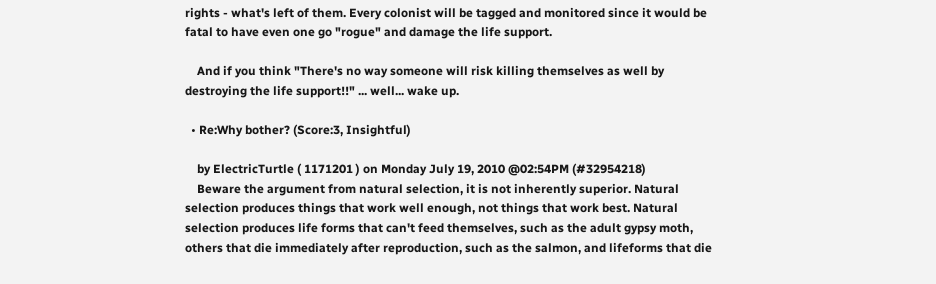rights - what's left of them. Every colonist will be tagged and monitored since it would be fatal to have even one go "rogue" and damage the life support.

    And if you think "There's no way someone will risk killing themselves as well by destroying the life support!!" ... well... wake up.

  • Re:Why bother? (Score:3, Insightful)

    by ElectricTurtle ( 1171201 ) on Monday July 19, 2010 @02:54PM (#32954218)
    Beware the argument from natural selection, it is not inherently superior. Natural selection produces things that work well enough, not things that work best. Natural selection produces life forms that can't feed themselves, such as the adult gypsy moth, others that die immediately after reproduction, such as the salmon, and lifeforms that die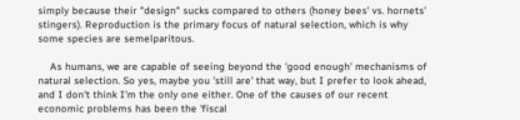simply because their "design" sucks compared to others (honey bees' vs. hornets' stingers). Reproduction is the primary focus of natural selection, which is why some species are semelparitous.

    As humans, we are capable of seeing beyond the 'good enough' mechanisms of natural selection. So yes, maybe you 'still are' that way, but I prefer to look ahead, and I don't think I'm the only one either. One of the causes of our recent economic problems has been the 'fiscal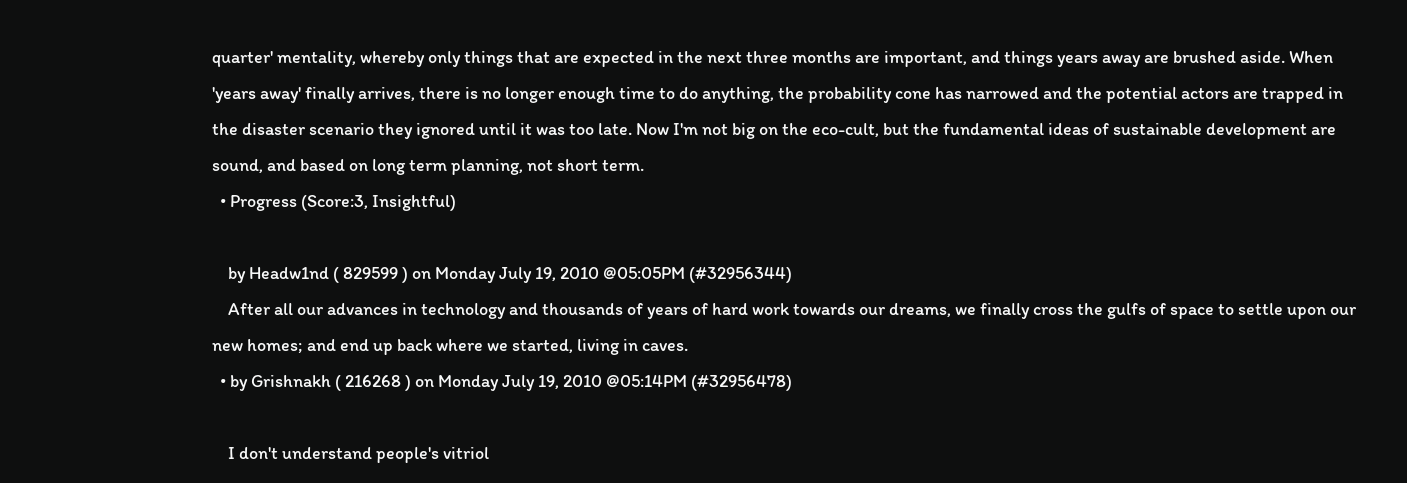quarter' mentality, whereby only things that are expected in the next three months are important, and things years away are brushed aside. When 'years away' finally arrives, there is no longer enough time to do anything, the probability cone has narrowed and the potential actors are trapped in the disaster scenario they ignored until it was too late. Now I'm not big on the eco-cult, but the fundamental ideas of sustainable development are sound, and based on long term planning, not short term.
  • Progress (Score:3, Insightful)

    by Headw1nd ( 829599 ) on Monday July 19, 2010 @05:05PM (#32956344)
    After all our advances in technology and thousands of years of hard work towards our dreams, we finally cross the gulfs of space to settle upon our new homes; and end up back where we started, living in caves.
  • by Grishnakh ( 216268 ) on Monday July 19, 2010 @05:14PM (#32956478)

    I don't understand people's vitriol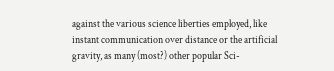against the various science liberties employed, like instant communication over distance or the artificial gravity, as many (most?) other popular Sci-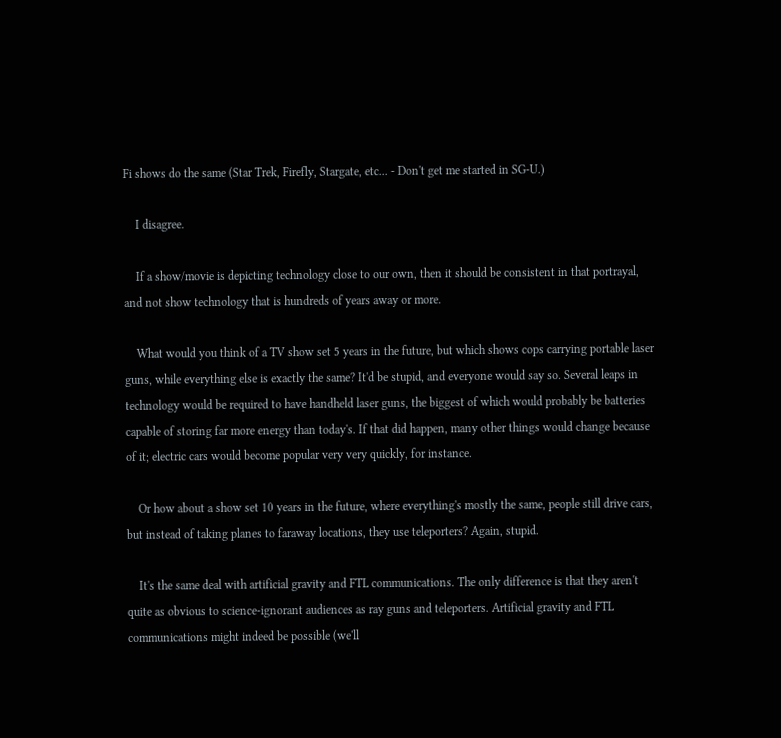Fi shows do the same (Star Trek, Firefly, Stargate, etc... - Don't get me started in SG-U.)

    I disagree.

    If a show/movie is depicting technology close to our own, then it should be consistent in that portrayal, and not show technology that is hundreds of years away or more.

    What would you think of a TV show set 5 years in the future, but which shows cops carrying portable laser guns, while everything else is exactly the same? It'd be stupid, and everyone would say so. Several leaps in technology would be required to have handheld laser guns, the biggest of which would probably be batteries capable of storing far more energy than today's. If that did happen, many other things would change because of it; electric cars would become popular very very quickly, for instance.

    Or how about a show set 10 years in the future, where everything's mostly the same, people still drive cars, but instead of taking planes to faraway locations, they use teleporters? Again, stupid.

    It's the same deal with artificial gravity and FTL communications. The only difference is that they aren't quite as obvious to science-ignorant audiences as ray guns and teleporters. Artificial gravity and FTL communications might indeed be possible (we'll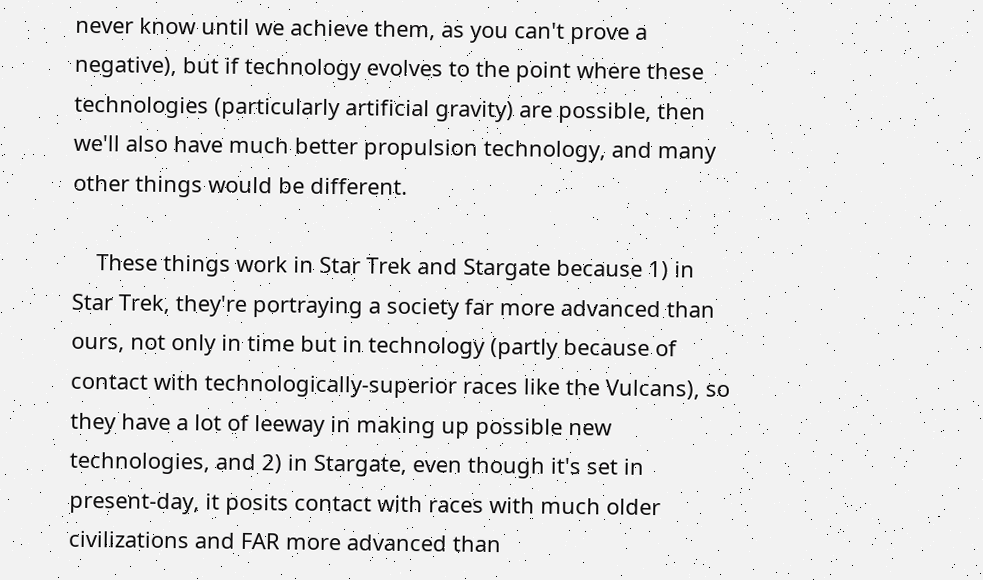never know until we achieve them, as you can't prove a negative), but if technology evolves to the point where these technologies (particularly artificial gravity) are possible, then we'll also have much better propulsion technology, and many other things would be different.

    These things work in Star Trek and Stargate because 1) in Star Trek, they're portraying a society far more advanced than ours, not only in time but in technology (partly because of contact with technologically-superior races like the Vulcans), so they have a lot of leeway in making up possible new technologies, and 2) in Stargate, even though it's set in present-day, it posits contact with races with much older civilizations and FAR more advanced than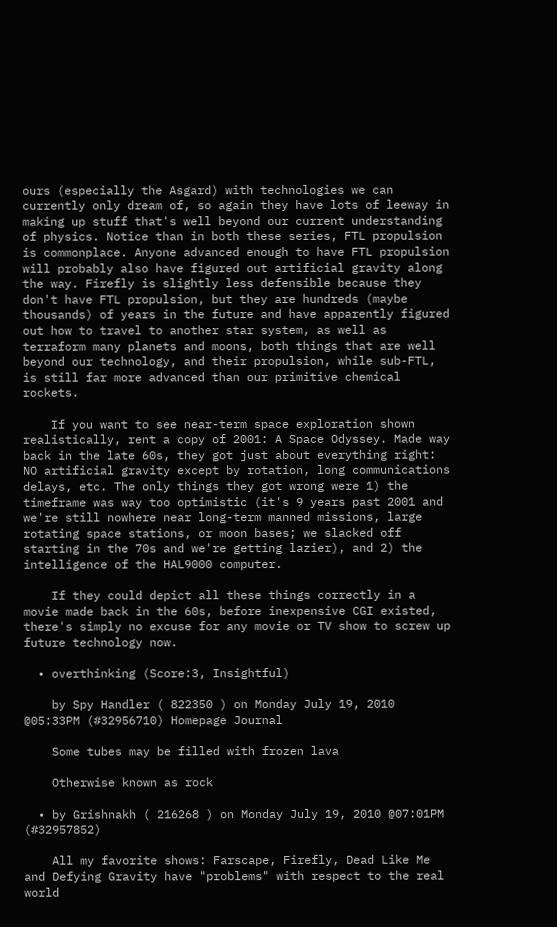ours (especially the Asgard) with technologies we can currently only dream of, so again they have lots of leeway in making up stuff that's well beyond our current understanding of physics. Notice than in both these series, FTL propulsion is commonplace. Anyone advanced enough to have FTL propulsion will probably also have figured out artificial gravity along the way. Firefly is slightly less defensible because they don't have FTL propulsion, but they are hundreds (maybe thousands) of years in the future and have apparently figured out how to travel to another star system, as well as terraform many planets and moons, both things that are well beyond our technology, and their propulsion, while sub-FTL, is still far more advanced than our primitive chemical rockets.

    If you want to see near-term space exploration shown realistically, rent a copy of 2001: A Space Odyssey. Made way back in the late 60s, they got just about everything right: NO artificial gravity except by rotation, long communications delays, etc. The only things they got wrong were 1) the timeframe was way too optimistic (it's 9 years past 2001 and we're still nowhere near long-term manned missions, large rotating space stations, or moon bases; we slacked off starting in the 70s and we're getting lazier), and 2) the intelligence of the HAL9000 computer.

    If they could depict all these things correctly in a movie made back in the 60s, before inexpensive CGI existed, there's simply no excuse for any movie or TV show to screw up future technology now.

  • overthinking (Score:3, Insightful)

    by Spy Handler ( 822350 ) on Monday July 19, 2010 @05:33PM (#32956710) Homepage Journal

    Some tubes may be filled with frozen lava

    Otherwise known as rock

  • by Grishnakh ( 216268 ) on Monday July 19, 2010 @07:01PM (#32957852)

    All my favorite shows: Farscape, Firefly, Dead Like Me and Defying Gravity have "problems" with respect to the real world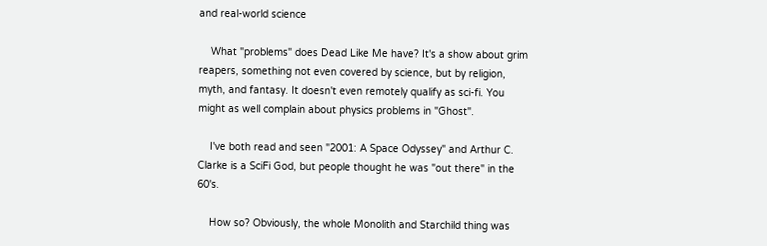and real-world science

    What "problems" does Dead Like Me have? It's a show about grim reapers, something not even covered by science, but by religion, myth, and fantasy. It doesn't even remotely qualify as sci-fi. You might as well complain about physics problems in "Ghost".

    I've both read and seen "2001: A Space Odyssey" and Arthur C. Clarke is a SciFi God, but people thought he was "out there" in the 60's.

    How so? Obviously, the whole Monolith and Starchild thing was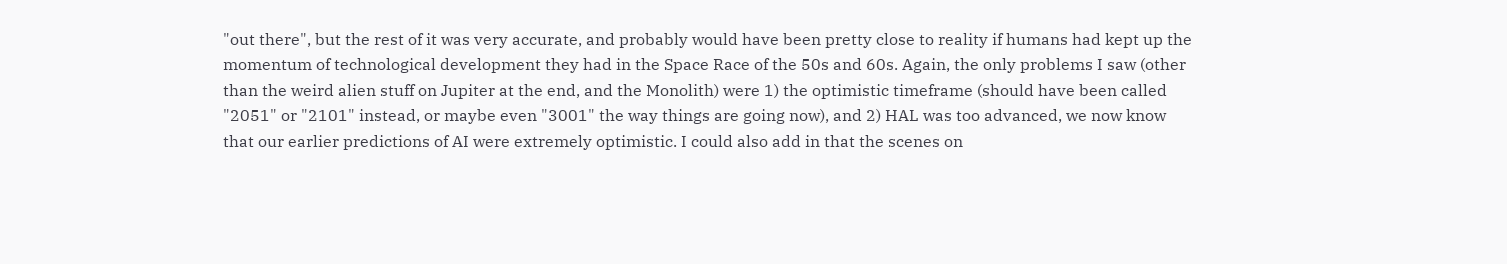"out there", but the rest of it was very accurate, and probably would have been pretty close to reality if humans had kept up the momentum of technological development they had in the Space Race of the 50s and 60s. Again, the only problems I saw (other than the weird alien stuff on Jupiter at the end, and the Monolith) were 1) the optimistic timeframe (should have been called "2051" or "2101" instead, or maybe even "3001" the way things are going now), and 2) HAL was too advanced, we now know that our earlier predictions of AI were extremely optimistic. I could also add in that the scenes on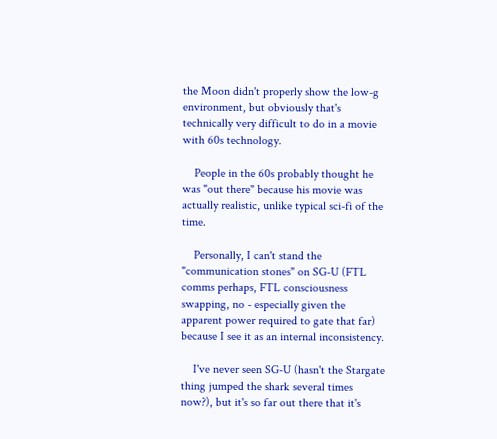the Moon didn't properly show the low-g environment, but obviously that's technically very difficult to do in a movie with 60s technology.

    People in the 60s probably thought he was "out there" because his movie was actually realistic, unlike typical sci-fi of the time.

    Personally, I can't stand the "communication stones" on SG-U (FTL comms perhaps, FTL consciousness swapping, no - especially given the apparent power required to gate that far) because I see it as an internal inconsistency.

    I've never seen SG-U (hasn't the Stargate thing jumped the shark several times now?), but it's so far out there that it's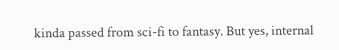kinda passed from sci-fi to fantasy. But yes, internal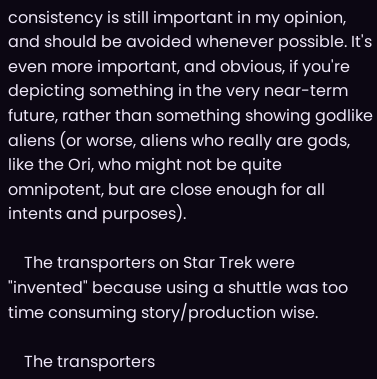consistency is still important in my opinion, and should be avoided whenever possible. It's even more important, and obvious, if you're depicting something in the very near-term future, rather than something showing godlike aliens (or worse, aliens who really are gods, like the Ori, who might not be quite omnipotent, but are close enough for all intents and purposes).

    The transporters on Star Trek were "invented" because using a shuttle was too time consuming story/production wise.

    The transporters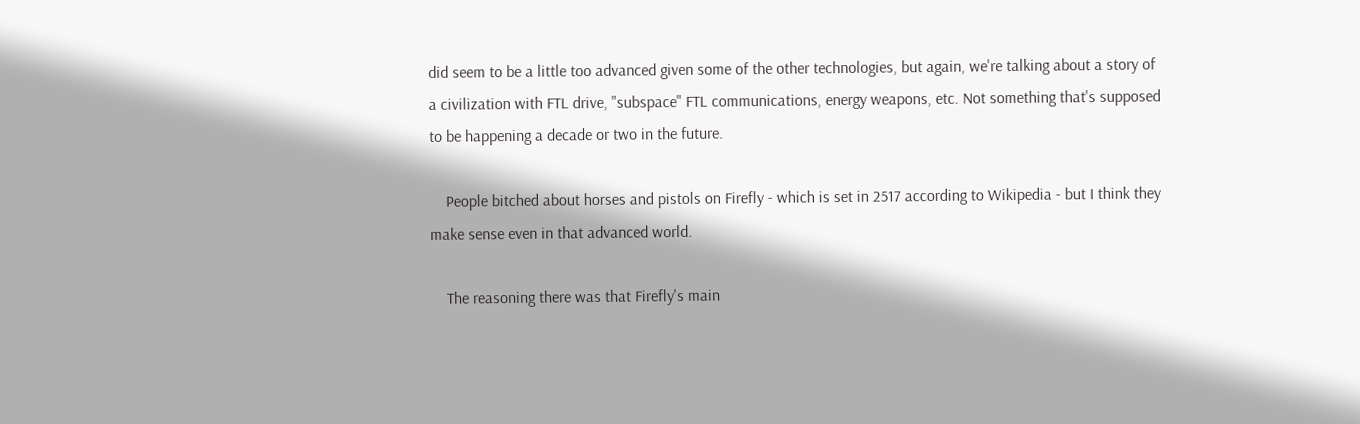did seem to be a little too advanced given some of the other technologies, but again, we're talking about a story of a civilization with FTL drive, "subspace" FTL communications, energy weapons, etc. Not something that's supposed to be happening a decade or two in the future.

    People bitched about horses and pistols on Firefly - which is set in 2517 according to Wikipedia - but I think they make sense even in that advanced world.

    The reasoning there was that Firefly's main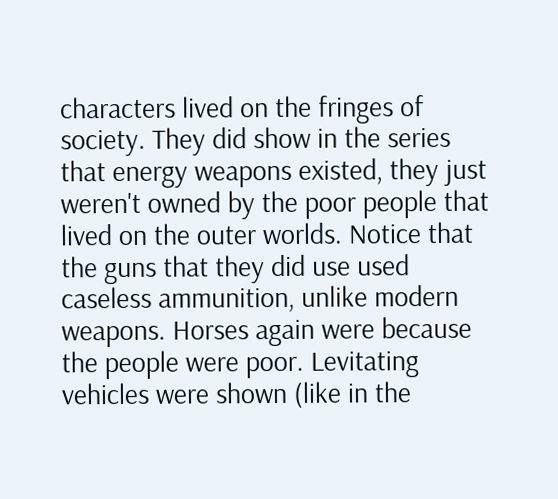characters lived on the fringes of society. They did show in the series that energy weapons existed, they just weren't owned by the poor people that lived on the outer worlds. Notice that the guns that they did use used caseless ammunition, unlike modern weapons. Horses again were because the people were poor. Levitating vehicles were shown (like in the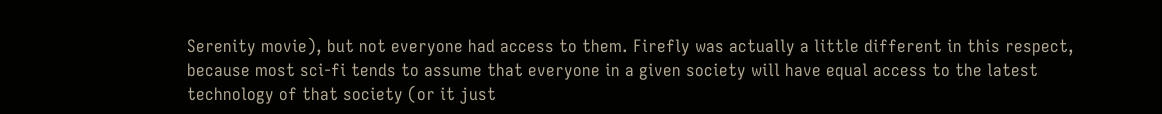Serenity movie), but not everyone had access to them. Firefly was actually a little different in this respect, because most sci-fi tends to assume that everyone in a given society will have equal access to the latest technology of that society (or it just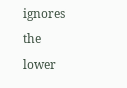ignores the lower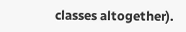classes altogether).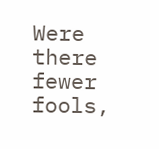Were there fewer fools,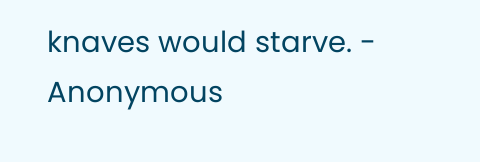knaves would starve. - Anonymous